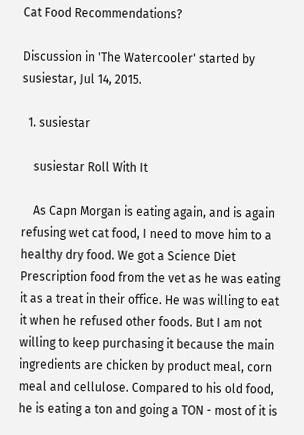Cat Food Recommendations?

Discussion in 'The Watercooler' started by susiestar, Jul 14, 2015.

  1. susiestar

    susiestar Roll With It

    As Capn Morgan is eating again, and is again refusing wet cat food, I need to move him to a healthy dry food. We got a Science Diet Prescription food from the vet as he was eating it as a treat in their office. He was willing to eat it when he refused other foods. But I am not willing to keep purchasing it because the main ingredients are chicken by product meal, corn meal and cellulose. Compared to his old food, he is eating a ton and going a TON - most of it is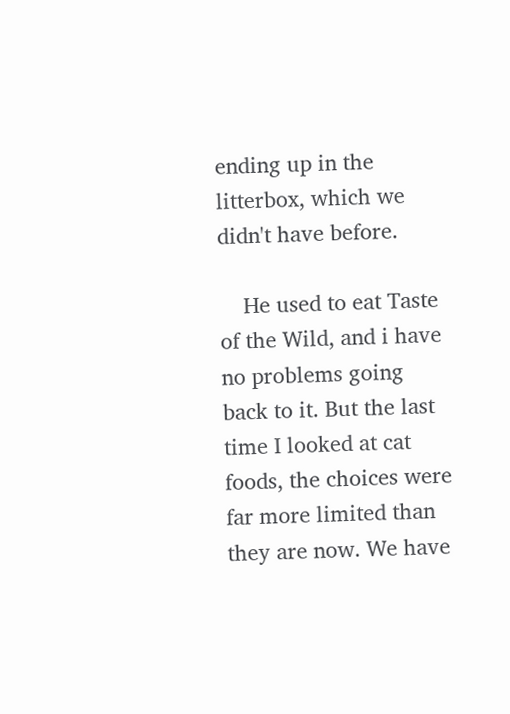ending up in the litterbox, which we didn't have before.

    He used to eat Taste of the Wild, and i have no problems going back to it. But the last time I looked at cat foods, the choices were far more limited than they are now. We have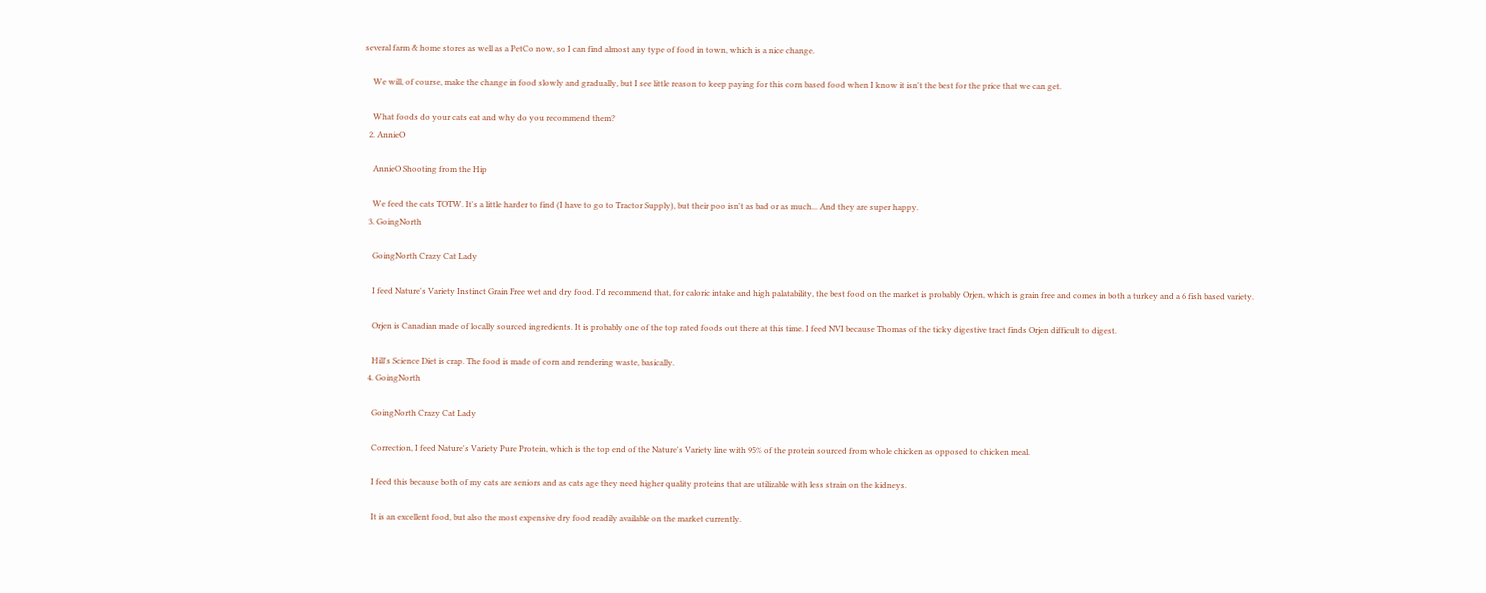several farm & home stores as well as a PetCo now, so I can find almost any type of food in town, which is a nice change.

    We will, of course, make the change in food slowly and gradually, but I see little reason to keep paying for this corn based food when I know it isn't the best for the price that we can get.

    What foods do your cats eat and why do you recommend them?
  2. AnnieO

    AnnieO Shooting from the Hip

    We feed the cats TOTW. It's a little harder to find (I have to go to Tractor Supply), but their poo isn't as bad or as much... And they are super happy.
  3. GoingNorth

    GoingNorth Crazy Cat Lady

    I feed Nature's Variety Instinct Grain Free wet and dry food. I'd recommend that, for caloric intake and high palatability, the best food on the market is probably Orjen, which is grain free and comes in both a turkey and a 6 fish based variety.

    Orjen is Canadian made of locally sourced ingredients. It is probably one of the top rated foods out there at this time. I feed NVI because Thomas of the ticky digestive tract finds Orjen difficult to digest.

    Hill's Science Diet is crap. The food is made of corn and rendering waste, basically.
  4. GoingNorth

    GoingNorth Crazy Cat Lady

    Correction, I feed Nature's Variety Pure Protein, which is the top end of the Nature's Variety line with 95% of the protein sourced from whole chicken as opposed to chicken meal.

    I feed this because both of my cats are seniors and as cats age they need higher quality proteins that are utilizable with less strain on the kidneys.

    It is an excellent food, but also the most expensive dry food readily available on the market currently.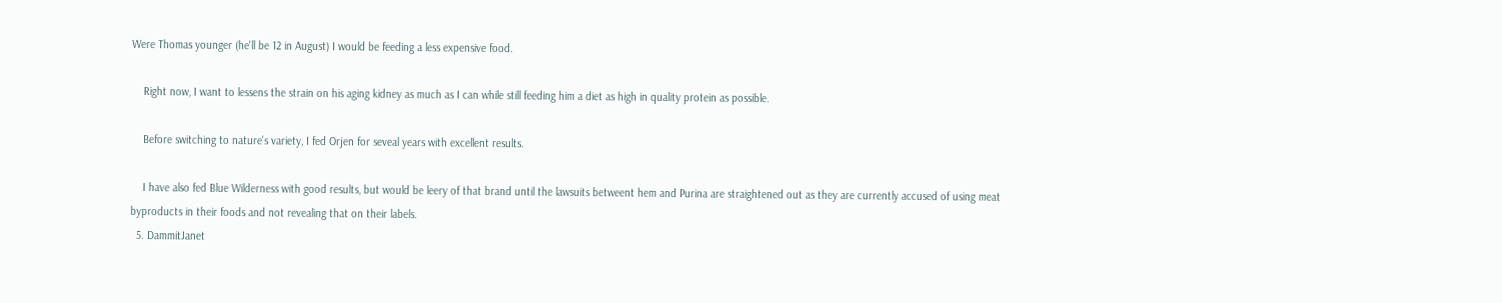Were Thomas younger (he'll be 12 in August) I would be feeding a less expensive food.

    Right now, I want to lessens the strain on his aging kidney as much as I can while still feeding him a diet as high in quality protein as possible.

    Before switching to nature's variety, I fed Orjen for seveal years with excellent results.

    I have also fed Blue Wilderness with good results, but would be leery of that brand until the lawsuits betweent hem and Purina are straightened out as they are currently accused of using meat byproducts in their foods and not revealing that on their labels.
  5. DammitJanet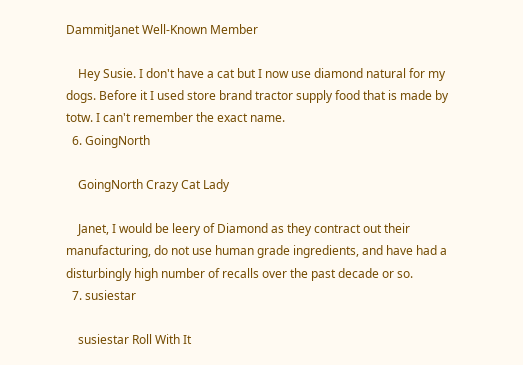DammitJanet Well-Known Member

    Hey Susie. I don't have a cat but I now use diamond natural for my dogs. Before it I used store brand tractor supply food that is made by totw. I can't remember the exact name.
  6. GoingNorth

    GoingNorth Crazy Cat Lady

    Janet, I would be leery of Diamond as they contract out their manufacturing, do not use human grade ingredients, and have had a disturbingly high number of recalls over the past decade or so.
  7. susiestar

    susiestar Roll With It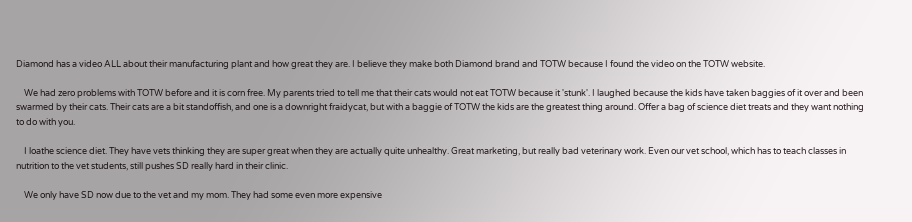Diamond has a video ALL about their manufacturing plant and how great they are. I believe they make both Diamond brand and TOTW because I found the video on the TOTW website.

    We had zero problems with TOTW before and it is corn free. My parents tried to tell me that their cats would not eat TOTW because it 'stunk'. I laughed because the kids have taken baggies of it over and been swarmed by their cats. Their cats are a bit standoffish, and one is a downright fraidycat, but with a baggie of TOTW the kids are the greatest thing around. Offer a bag of science diet treats and they want nothing to do with you.

    I loathe science diet. They have vets thinking they are super great when they are actually quite unhealthy. Great marketing, but really bad veterinary work. Even our vet school, which has to teach classes in nutrition to the vet students, still pushes SD really hard in their clinic.

    We only have SD now due to the vet and my mom. They had some even more expensive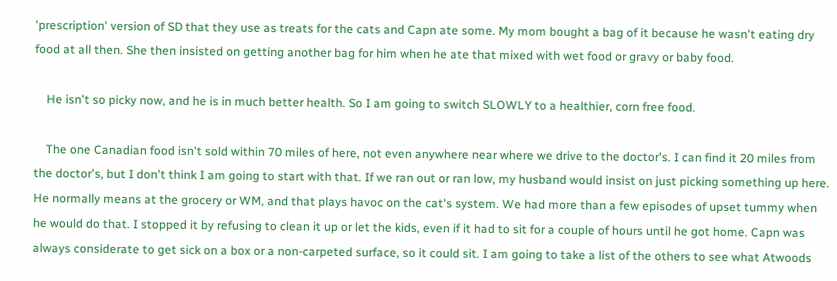'prescription' version of SD that they use as treats for the cats and Capn ate some. My mom bought a bag of it because he wasn't eating dry food at all then. She then insisted on getting another bag for him when he ate that mixed with wet food or gravy or baby food.

    He isn't so picky now, and he is in much better health. So I am going to switch SLOWLY to a healthier, corn free food.

    The one Canadian food isn't sold within 70 miles of here, not even anywhere near where we drive to the doctor's. I can find it 20 miles from the doctor's, but I don't think I am going to start with that. If we ran out or ran low, my husband would insist on just picking something up here. He normally means at the grocery or WM, and that plays havoc on the cat's system. We had more than a few episodes of upset tummy when he would do that. I stopped it by refusing to clean it up or let the kids, even if it had to sit for a couple of hours until he got home. Capn was always considerate to get sick on a box or a non-carpeted surface, so it could sit. I am going to take a list of the others to see what Atwoods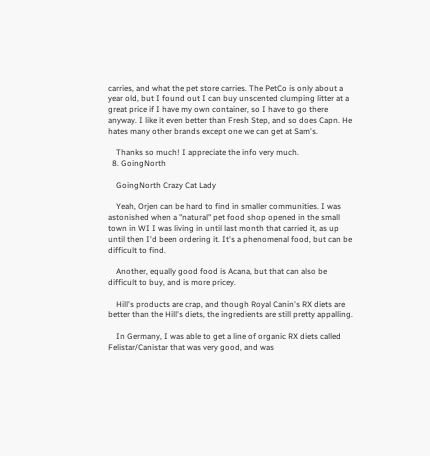carries, and what the pet store carries. The PetCo is only about a year old, but I found out I can buy unscented clumping litter at a great price if I have my own container, so I have to go there anyway. I like it even better than Fresh Step, and so does Capn. He hates many other brands except one we can get at Sam's.

    Thanks so much! I appreciate the info very much.
  8. GoingNorth

    GoingNorth Crazy Cat Lady

    Yeah, Orjen can be hard to find in smaller communities. I was astonished when a "natural" pet food shop opened in the small town in WI I was living in until last month that carried it, as up until then I'd been ordering it. It's a phenomenal food, but can be difficult to find.

    Another, equally good food is Acana, but that can also be difficult to buy, and is more pricey.

    Hill's products are crap, and though Royal Canin's RX diets are better than the Hill's diets, the ingredients are still pretty appalling.

    In Germany, I was able to get a line of organic RX diets called Felistar/Canistar that was very good, and was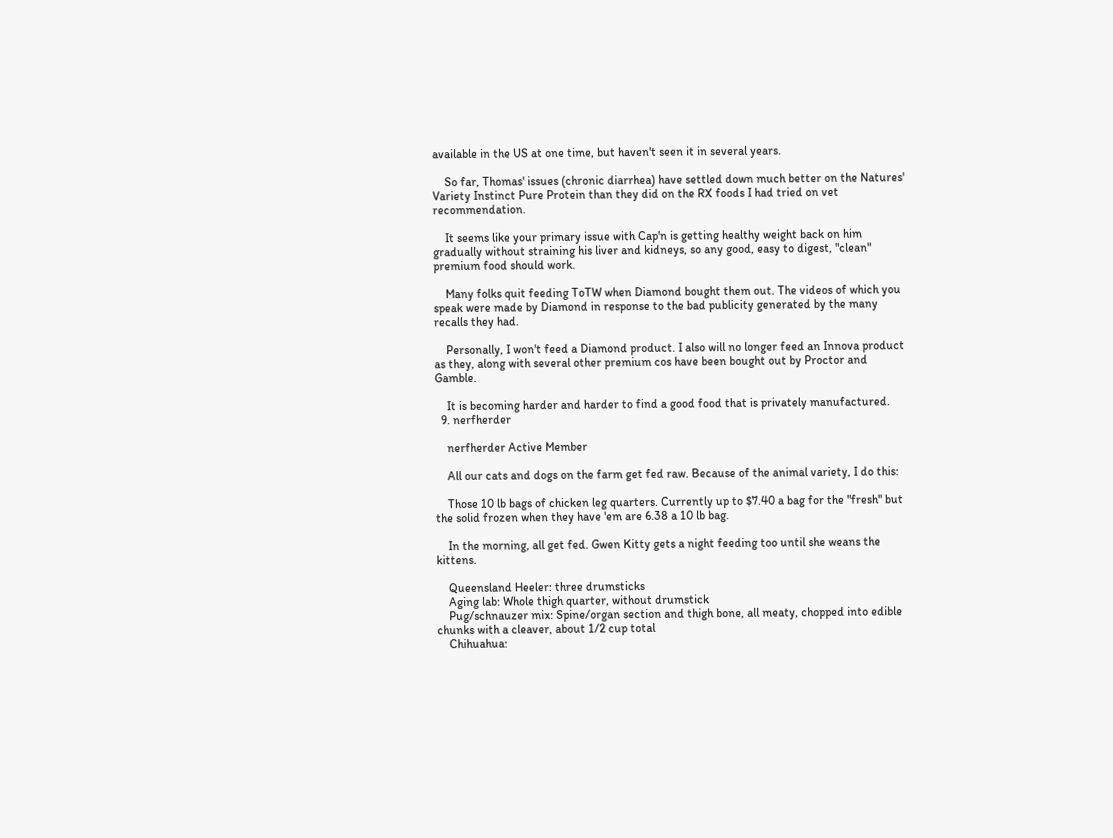available in the US at one time, but haven't seen it in several years.

    So far, Thomas' issues (chronic diarrhea) have settled down much better on the Natures' Variety Instinct Pure Protein than they did on the RX foods I had tried on vet recommendation.

    It seems like your primary issue with Cap'n is getting healthy weight back on him gradually without straining his liver and kidneys, so any good, easy to digest, "clean" premium food should work.

    Many folks quit feeding ToTW when Diamond bought them out. The videos of which you speak were made by Diamond in response to the bad publicity generated by the many recalls they had.

    Personally, I won't feed a Diamond product. I also will no longer feed an Innova product as they, along with several other premium cos have been bought out by Proctor and Gamble.

    It is becoming harder and harder to find a good food that is privately manufactured.
  9. nerfherder

    nerfherder Active Member

    All our cats and dogs on the farm get fed raw. Because of the animal variety, I do this:

    Those 10 lb bags of chicken leg quarters. Currently up to $7.40 a bag for the "fresh" but the solid frozen when they have 'em are 6.38 a 10 lb bag.

    In the morning, all get fed. Gwen Kitty gets a night feeding too until she weans the kittens.

    Queensland Heeler: three drumsticks
    Aging lab: Whole thigh quarter, without drumstick
    Pug/schnauzer mix: Spine/organ section and thigh bone, all meaty, chopped into edible chunks with a cleaver, about 1/2 cup total
    Chihuahua: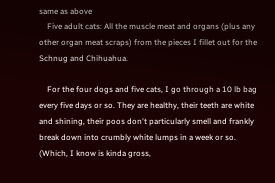same as above
    Five adult cats: All the muscle meat and organs (plus any other organ meat scraps) from the pieces I fillet out for the Schnug and Chihuahua.

    For the four dogs and five cats, I go through a 10 lb bag every five days or so. They are healthy, their teeth are white and shining, their poos don't particularly smell and frankly break down into crumbly white lumps in a week or so. (Which, I know is kinda gross,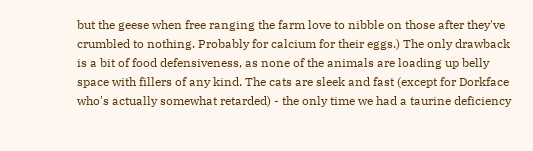but the geese when free ranging the farm love to nibble on those after they've crumbled to nothing. Probably for calcium for their eggs.) The only drawback is a bit of food defensiveness, as none of the animals are loading up belly space with fillers of any kind. The cats are sleek and fast (except for Dorkface who's actually somewhat retarded) - the only time we had a taurine deficiency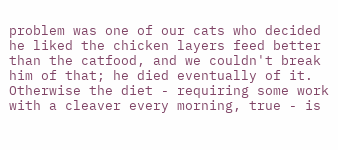problem was one of our cats who decided he liked the chicken layers feed better than the catfood, and we couldn't break him of that; he died eventually of it. Otherwise the diet - requiring some work with a cleaver every morning, true - is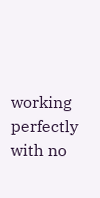working perfectly with no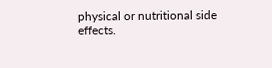physical or nutritional side effects.